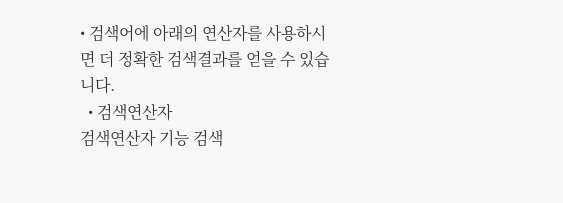• 검색어에 아래의 연산자를 사용하시면 더 정확한 검색결과를 얻을 수 있습니다.
  • 검색연산자
검색연산자 기능 검색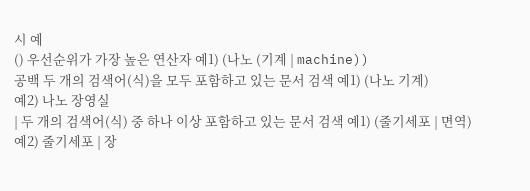시 예
() 우선순위가 가장 높은 연산자 예1) (나노 (기계 | machine))
공백 두 개의 검색어(식)을 모두 포함하고 있는 문서 검색 예1) (나노 기계)
예2) 나노 장영실
| 두 개의 검색어(식) 중 하나 이상 포함하고 있는 문서 검색 예1) (줄기세포 | 면역)
예2) 줄기세포 | 장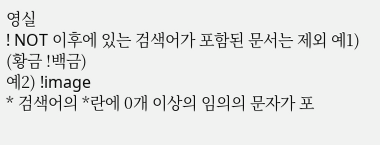영실
! NOT 이후에 있는 검색어가 포함된 문서는 제외 예1) (황금 !백금)
예2) !image
* 검색어의 *란에 0개 이상의 임의의 문자가 포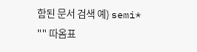함된 문서 검색 예) semi*
"" 따옴표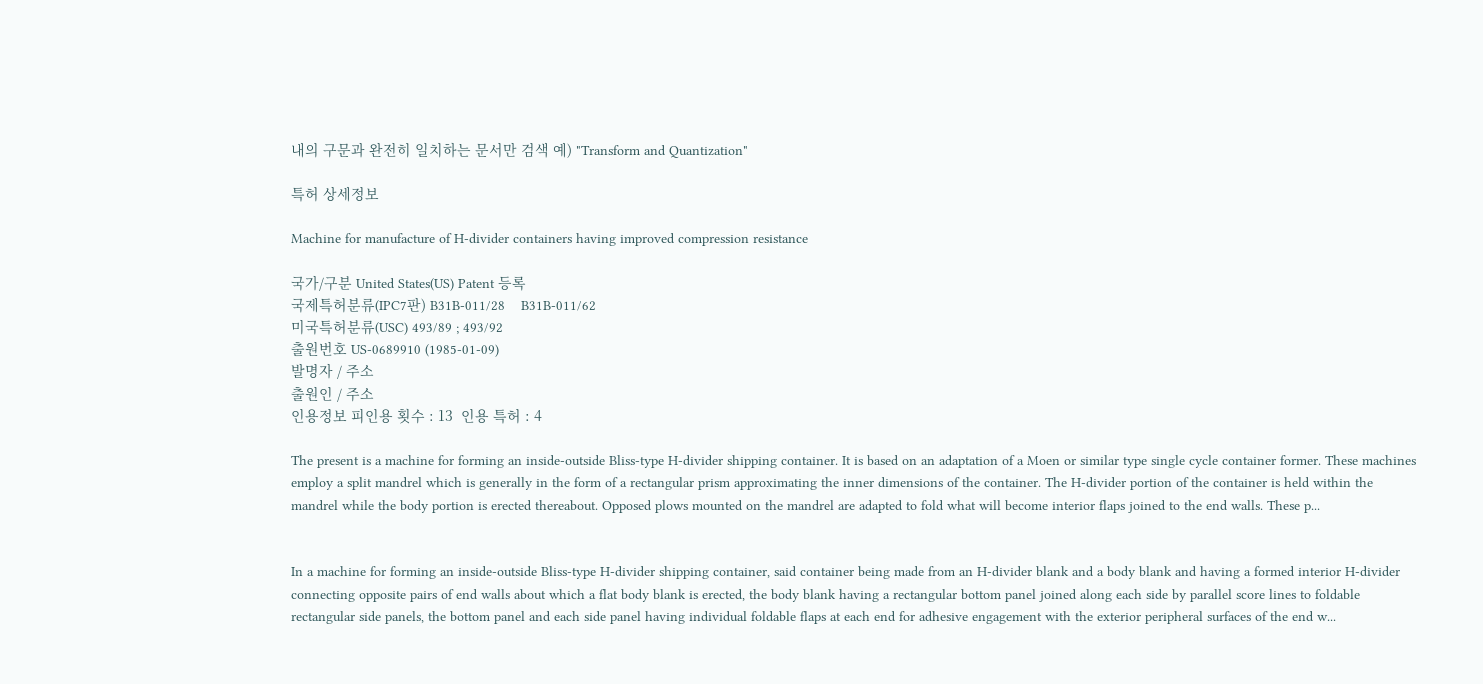내의 구문과 완전히 일치하는 문서만 검색 예) "Transform and Quantization"

특허 상세정보

Machine for manufacture of H-divider containers having improved compression resistance

국가/구분 United States(US) Patent 등록
국제특허분류(IPC7판) B31B-011/28    B31B-011/62
미국특허분류(USC) 493/89 ; 493/92
출원번호 US-0689910 (1985-01-09)
발명자 / 주소
출원인 / 주소
인용정보 피인용 횟수 : 13  인용 특허 : 4

The present is a machine for forming an inside-outside Bliss-type H-divider shipping container. It is based on an adaptation of a Moen or similar type single cycle container former. These machines employ a split mandrel which is generally in the form of a rectangular prism approximating the inner dimensions of the container. The H-divider portion of the container is held within the mandrel while the body portion is erected thereabout. Opposed plows mounted on the mandrel are adapted to fold what will become interior flaps joined to the end walls. These p...


In a machine for forming an inside-outside Bliss-type H-divider shipping container, said container being made from an H-divider blank and a body blank and having a formed interior H-divider connecting opposite pairs of end walls about which a flat body blank is erected, the body blank having a rectangular bottom panel joined along each side by parallel score lines to foldable rectangular side panels, the bottom panel and each side panel having individual foldable flaps at each end for adhesive engagement with the exterior peripheral surfaces of the end w...